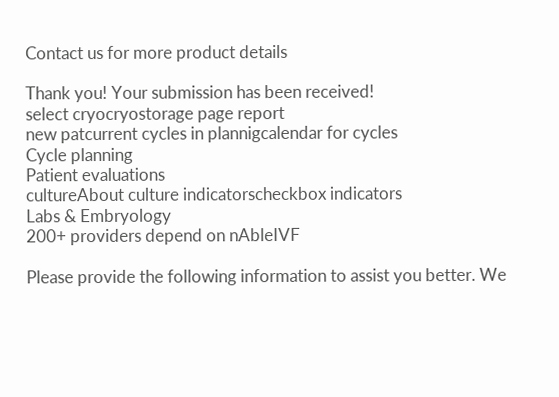Contact us for more product details

Thank you! Your submission has been received!
select cryocryostorage page report
new patcurrent cycles in plannigcalendar for cycles
Cycle planning
Patient evaluations
cultureAbout culture indicatorscheckbox indicators
Labs & Embryology
200+ providers depend on nAbleIVF

Please provide the following information to assist you better. We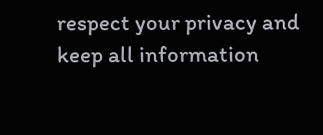respect your privacy and keep all information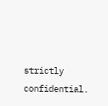strictly confidential.